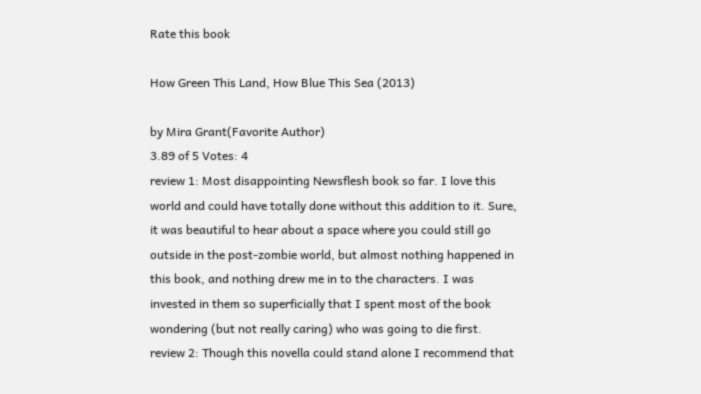Rate this book

How Green This Land, How Blue This Sea (2013)

by Mira Grant(Favorite Author)
3.89 of 5 Votes: 4
review 1: Most disappointing Newsflesh book so far. I love this world and could have totally done without this addition to it. Sure, it was beautiful to hear about a space where you could still go outside in the post-zombie world, but almost nothing happened in this book, and nothing drew me in to the characters. I was invested in them so superficially that I spent most of the book wondering (but not really caring) who was going to die first.
review 2: Though this novella could stand alone I recommend that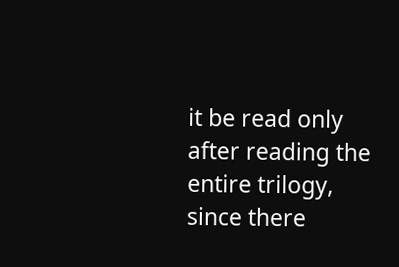it be read only after reading the entire trilogy, since there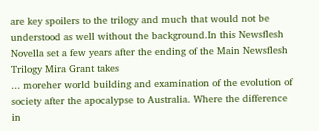are key spoilers to the trilogy and much that would not be understood as well without the background.In this Newsflesh Novella set a few years after the ending of the Main Newsflesh Trilogy Mira Grant takes
... moreher world building and examination of the evolution of society after the apocalypse to Australia. Where the difference in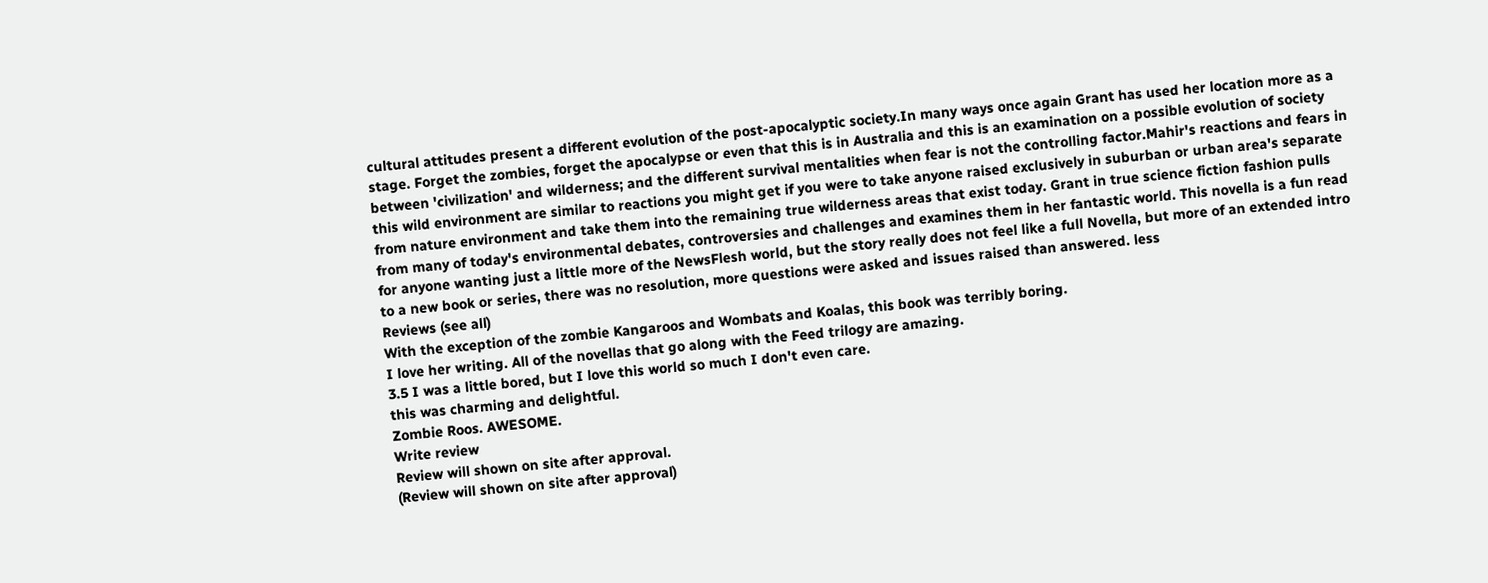cultural attitudes present a different evolution of the post-apocalyptic society.In many ways once again Grant has used her location more as a stage. Forget the zombies, forget the apocalypse or even that this is in Australia and this is an examination on a possible evolution of society between 'civilization' and wilderness; and the different survival mentalities when fear is not the controlling factor.Mahir's reactions and fears in this wild environment are similar to reactions you might get if you were to take anyone raised exclusively in suburban or urban area's separate from nature environment and take them into the remaining true wilderness areas that exist today. Grant in true science fiction fashion pulls from many of today's environmental debates, controversies and challenges and examines them in her fantastic world. This novella is a fun read for anyone wanting just a little more of the NewsFlesh world, but the story really does not feel like a full Novella, but more of an extended intro to a new book or series, there was no resolution, more questions were asked and issues raised than answered. less
Reviews (see all)
With the exception of the zombie Kangaroos and Wombats and Koalas, this book was terribly boring.
I love her writing. All of the novellas that go along with the Feed trilogy are amazing.
3.5 I was a little bored, but I love this world so much I don't even care.
this was charming and delightful.
Zombie Roos. AWESOME.
Write review
Review will shown on site after approval.
(Review will shown on site after approval)